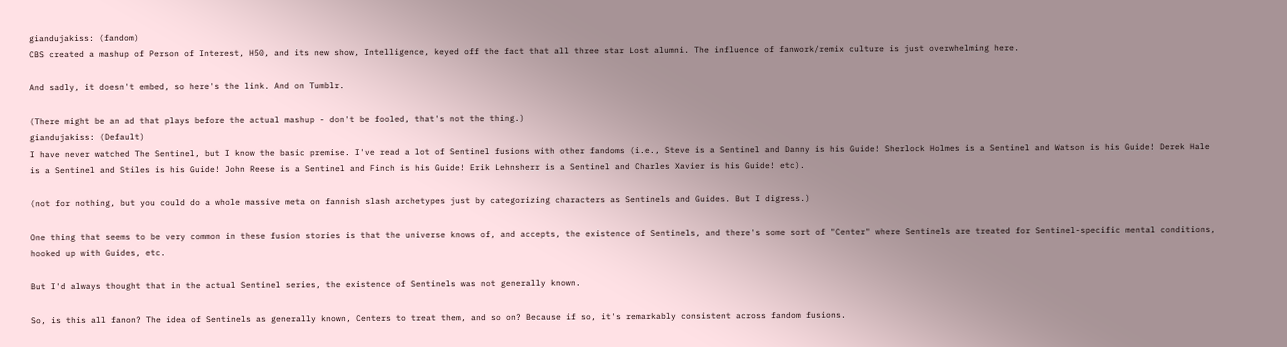giandujakiss: (fandom)
CBS created a mashup of Person of Interest, H50, and its new show, Intelligence, keyed off the fact that all three star Lost alumni. The influence of fanwork/remix culture is just overwhelming here.

And sadly, it doesn't embed, so here's the link. And on Tumblr.

(There might be an ad that plays before the actual mashup - don't be fooled, that's not the thing.)
giandujakiss: (Default)
I have never watched The Sentinel, but I know the basic premise. I've read a lot of Sentinel fusions with other fandoms (i.e., Steve is a Sentinel and Danny is his Guide! Sherlock Holmes is a Sentinel and Watson is his Guide! Derek Hale is a Sentinel and Stiles is his Guide! John Reese is a Sentinel and Finch is his Guide! Erik Lehnsherr is a Sentinel and Charles Xavier is his Guide! etc).

(not for nothing, but you could do a whole massive meta on fannish slash archetypes just by categorizing characters as Sentinels and Guides. But I digress.)

One thing that seems to be very common in these fusion stories is that the universe knows of, and accepts, the existence of Sentinels, and there's some sort of "Center" where Sentinels are treated for Sentinel-specific mental conditions, hooked up with Guides, etc.

But I'd always thought that in the actual Sentinel series, the existence of Sentinels was not generally known.

So, is this all fanon? The idea of Sentinels as generally known, Centers to treat them, and so on? Because if so, it's remarkably consistent across fandom fusions.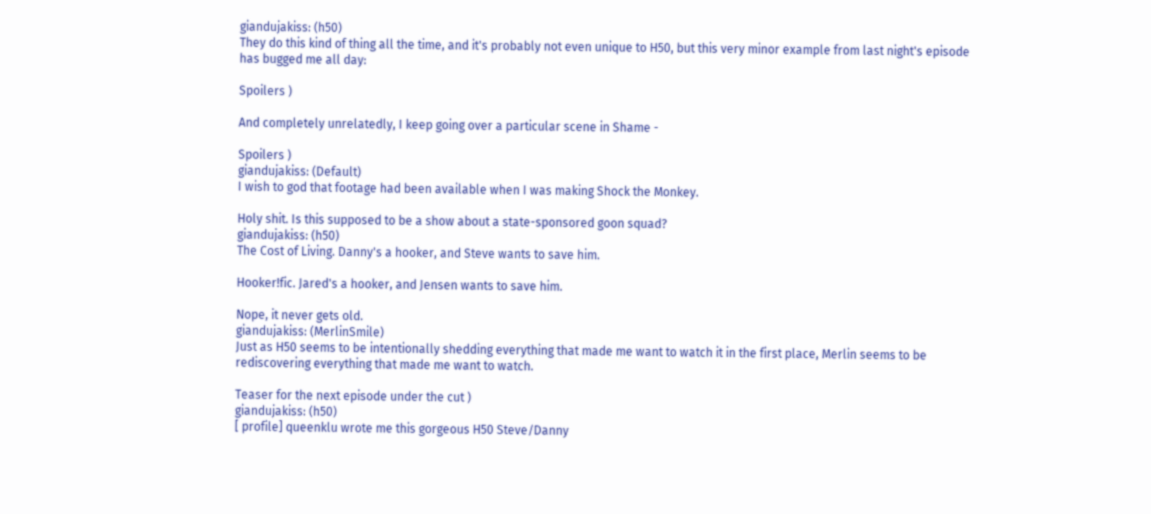giandujakiss: (h50)
They do this kind of thing all the time, and it's probably not even unique to H50, but this very minor example from last night's episode has bugged me all day:

Spoilers )

And completely unrelatedly, I keep going over a particular scene in Shame -

Spoilers )
giandujakiss: (Default)
I wish to god that footage had been available when I was making Shock the Monkey.

Holy shit. Is this supposed to be a show about a state-sponsored goon squad?
giandujakiss: (h50)
The Cost of Living. Danny's a hooker, and Steve wants to save him.

Hooker!fic. Jared's a hooker, and Jensen wants to save him.

Nope, it never gets old.
giandujakiss: (MerlinSmile)
Just as H50 seems to be intentionally shedding everything that made me want to watch it in the first place, Merlin seems to be rediscovering everything that made me want to watch.

Teaser for the next episode under the cut )
giandujakiss: (h50)
[ profile] queenklu wrote me this gorgeous H50 Steve/Danny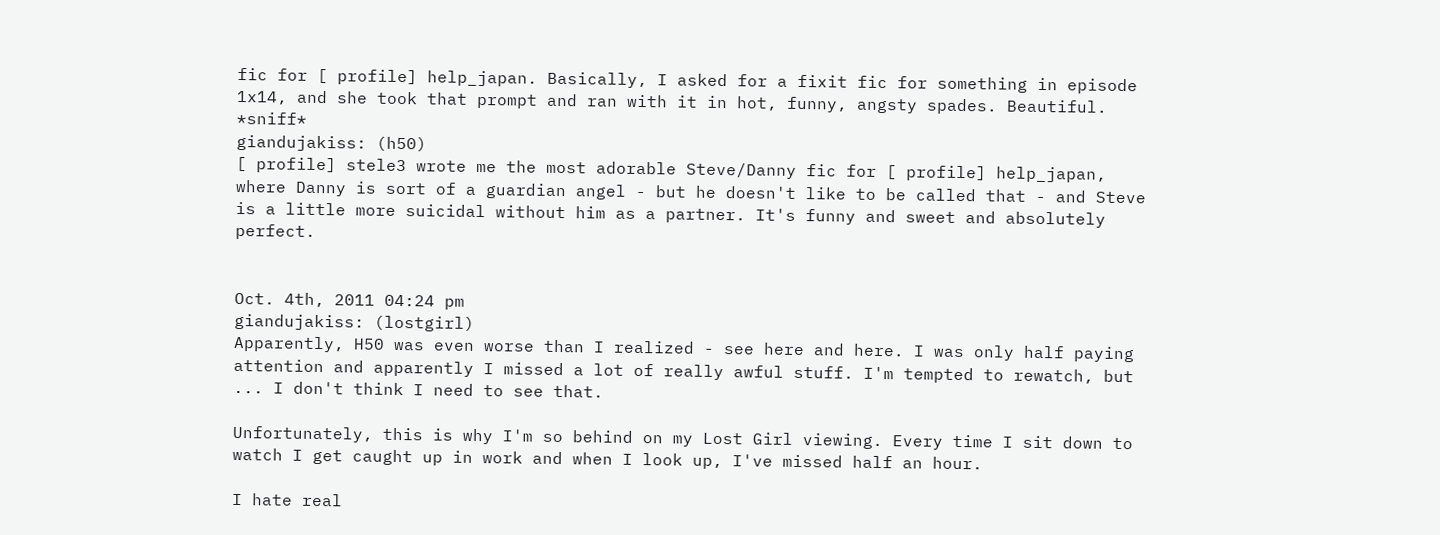fic for [ profile] help_japan. Basically, I asked for a fixit fic for something in episode 1x14, and she took that prompt and ran with it in hot, funny, angsty spades. Beautiful. *sniff*
giandujakiss: (h50)
[ profile] stele3 wrote me the most adorable Steve/Danny fic for [ profile] help_japan, where Danny is sort of a guardian angel - but he doesn't like to be called that - and Steve is a little more suicidal without him as a partner. It's funny and sweet and absolutely perfect.


Oct. 4th, 2011 04:24 pm
giandujakiss: (lostgirl)
Apparently, H50 was even worse than I realized - see here and here. I was only half paying attention and apparently I missed a lot of really awful stuff. I'm tempted to rewatch, but ... I don't think I need to see that.

Unfortunately, this is why I'm so behind on my Lost Girl viewing. Every time I sit down to watch I get caught up in work and when I look up, I've missed half an hour.

I hate real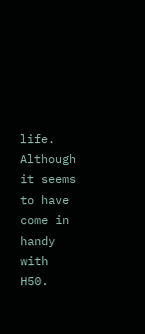life. Although it seems to have come in handy with H50.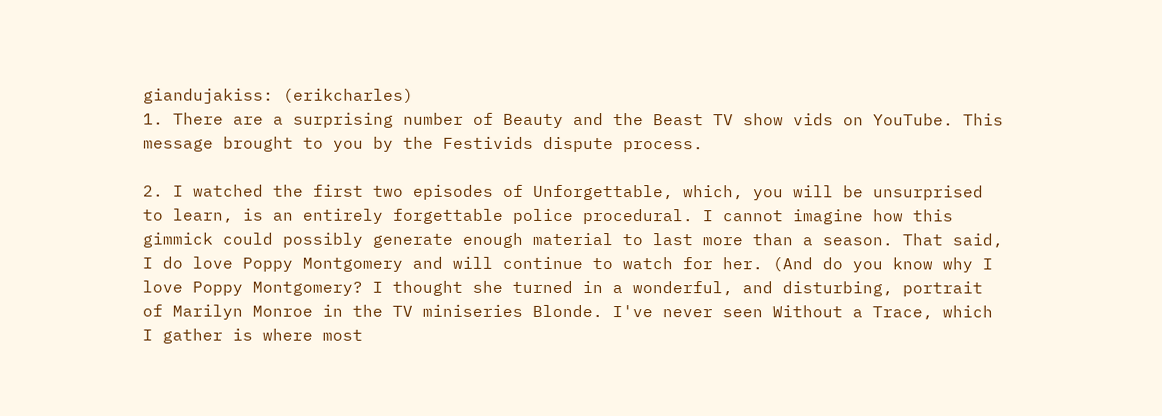giandujakiss: (erikcharles)
1. There are a surprising number of Beauty and the Beast TV show vids on YouTube. This message brought to you by the Festivids dispute process.

2. I watched the first two episodes of Unforgettable, which, you will be unsurprised to learn, is an entirely forgettable police procedural. I cannot imagine how this gimmick could possibly generate enough material to last more than a season. That said, I do love Poppy Montgomery and will continue to watch for her. (And do you know why I love Poppy Montgomery? I thought she turned in a wonderful, and disturbing, portrait of Marilyn Monroe in the TV miniseries Blonde. I've never seen Without a Trace, which I gather is where most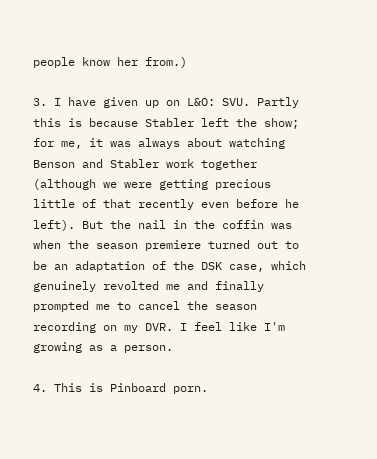people know her from.)

3. I have given up on L&O: SVU. Partly this is because Stabler left the show; for me, it was always about watching Benson and Stabler work together (although we were getting precious little of that recently even before he left). But the nail in the coffin was when the season premiere turned out to be an adaptation of the DSK case, which genuinely revolted me and finally prompted me to cancel the season recording on my DVR. I feel like I'm growing as a person.

4. This is Pinboard porn.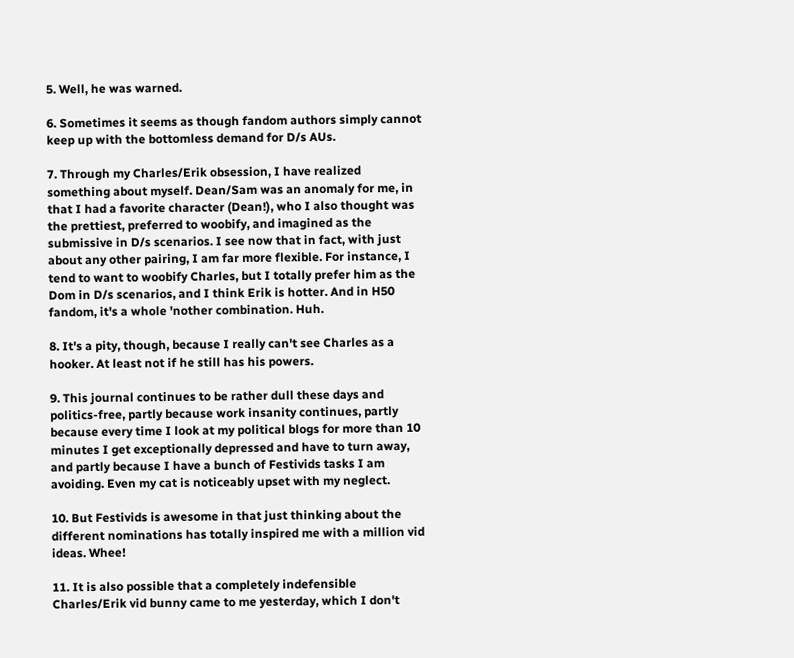5. Well, he was warned.

6. Sometimes it seems as though fandom authors simply cannot keep up with the bottomless demand for D/s AUs.

7. Through my Charles/Erik obsession, I have realized something about myself. Dean/Sam was an anomaly for me, in that I had a favorite character (Dean!), who I also thought was the prettiest, preferred to woobify, and imagined as the submissive in D/s scenarios. I see now that in fact, with just about any other pairing, I am far more flexible. For instance, I tend to want to woobify Charles, but I totally prefer him as the Dom in D/s scenarios, and I think Erik is hotter. And in H50 fandom, it's a whole 'nother combination. Huh.

8. It's a pity, though, because I really can't see Charles as a hooker. At least not if he still has his powers.

9. This journal continues to be rather dull these days and politics-free, partly because work insanity continues, partly because every time I look at my political blogs for more than 10 minutes I get exceptionally depressed and have to turn away, and partly because I have a bunch of Festivids tasks I am avoiding. Even my cat is noticeably upset with my neglect.

10. But Festivids is awesome in that just thinking about the different nominations has totally inspired me with a million vid ideas. Whee!

11. It is also possible that a completely indefensible Charles/Erik vid bunny came to me yesterday, which I don't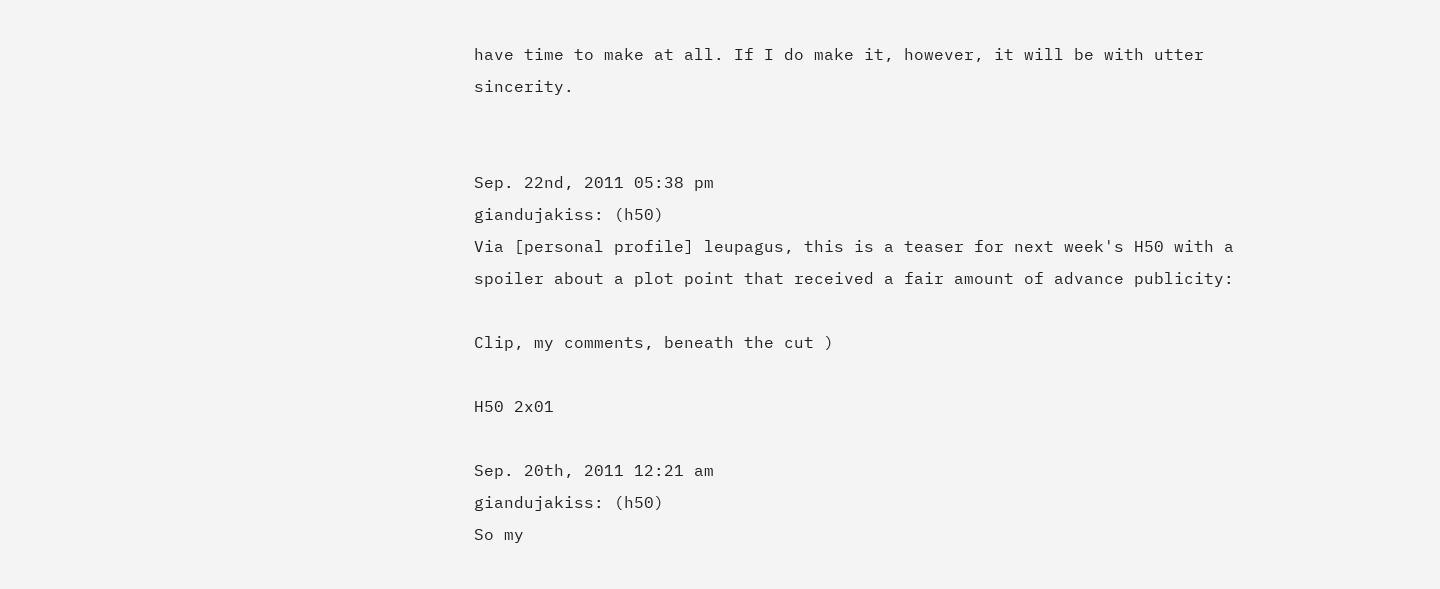have time to make at all. If I do make it, however, it will be with utter sincerity.


Sep. 22nd, 2011 05:38 pm
giandujakiss: (h50)
Via [personal profile] leupagus, this is a teaser for next week's H50 with a spoiler about a plot point that received a fair amount of advance publicity:

Clip, my comments, beneath the cut )

H50 2x01

Sep. 20th, 2011 12:21 am
giandujakiss: (h50)
So my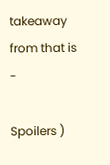takeaway from that is -

Spoilers )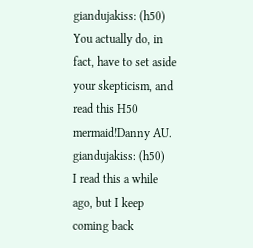giandujakiss: (h50)
You actually do, in fact, have to set aside your skepticism, and read this H50 mermaid!Danny AU.
giandujakiss: (h50)
I read this a while ago, but I keep coming back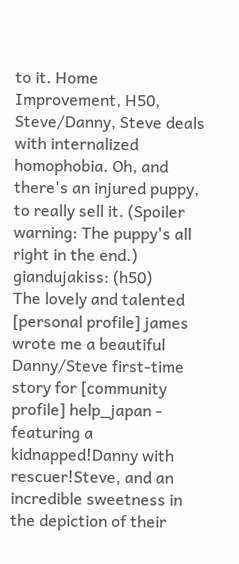to it. Home Improvement, H50, Steve/Danny, Steve deals with internalized homophobia. Oh, and there's an injured puppy, to really sell it. (Spoiler warning: The puppy's all right in the end.)
giandujakiss: (h50)
The lovely and talented [personal profile] james wrote me a beautiful Danny/Steve first-time story for [community profile] help_japan - featuring a kidnapped!Danny with rescuer!Steve, and an incredible sweetness in the depiction of their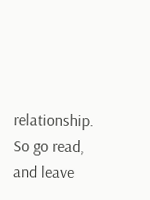relationship. So go read, and leave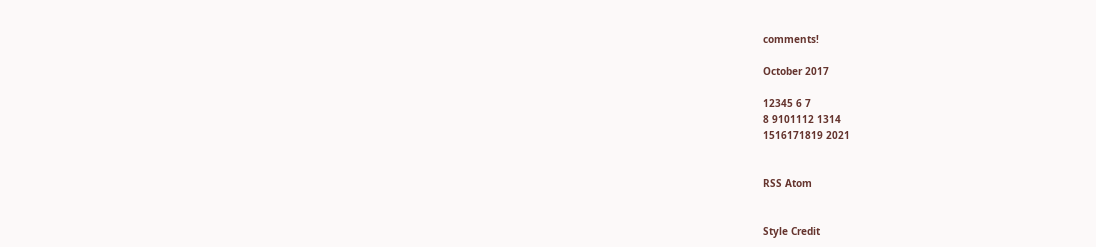comments!

October 2017

12345 6 7
8 9101112 1314
1516171819 2021


RSS Atom


Style Credit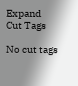Expand Cut Tags

No cut tags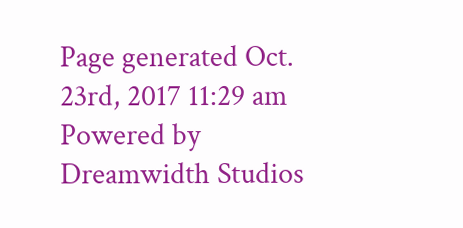Page generated Oct. 23rd, 2017 11:29 am
Powered by Dreamwidth Studios